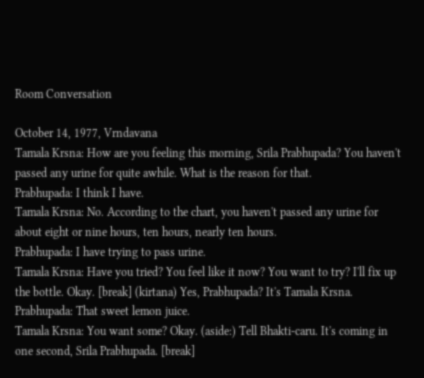Room Conversation

October 14, 1977, Vrndavana
Tamala Krsna: How are you feeling this morning, Srila Prabhupada? You haven't passed any urine for quite awhile. What is the reason for that.
Prabhupada: I think I have.
Tamala Krsna: No. According to the chart, you haven't passed any urine for about eight or nine hours, ten hours, nearly ten hours.
Prabhupada: I have trying to pass urine.
Tamala Krsna: Have you tried? You feel like it now? You want to try? I'll fix up the bottle. Okay. [break] (kirtana) Yes, Prabhupada? It's Tamala Krsna.
Prabhupada: That sweet lemon juice.
Tamala Krsna: You want some? Okay. (aside:) Tell Bhakti-caru. It's coming in one second, Srila Prabhupada. [break]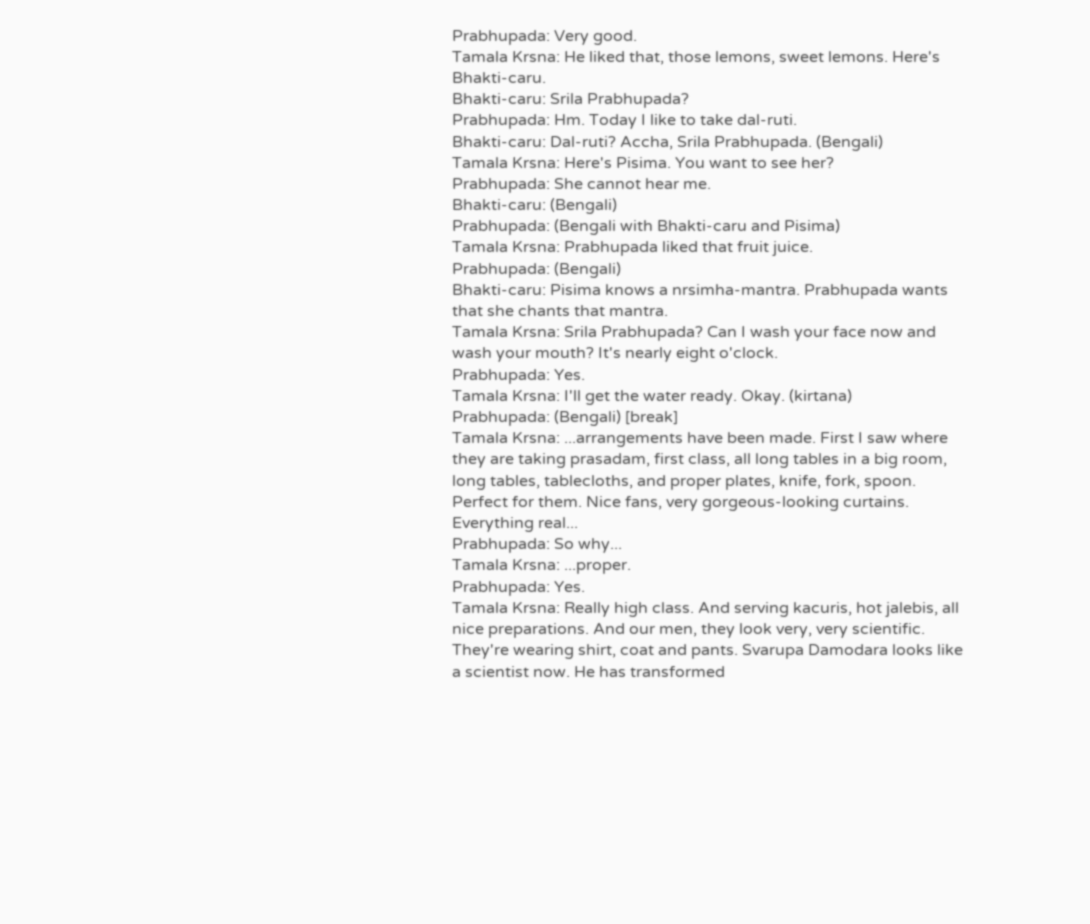Prabhupada: Very good.
Tamala Krsna: He liked that, those lemons, sweet lemons. Here's Bhakti-caru.
Bhakti-caru: Srila Prabhupada?
Prabhupada: Hm. Today I like to take dal-ruti.
Bhakti-caru: Dal-ruti? Accha, Srila Prabhupada. (Bengali)
Tamala Krsna: Here's Pisima. You want to see her?
Prabhupada: She cannot hear me.
Bhakti-caru: (Bengali)
Prabhupada: (Bengali with Bhakti-caru and Pisima)
Tamala Krsna: Prabhupada liked that fruit juice.
Prabhupada: (Bengali)
Bhakti-caru: Pisima knows a nrsimha-mantra. Prabhupada wants that she chants that mantra.
Tamala Krsna: Srila Prabhupada? Can I wash your face now and wash your mouth? It's nearly eight o'clock.
Prabhupada: Yes.
Tamala Krsna: I'll get the water ready. Okay. (kirtana)
Prabhupada: (Bengali) [break]
Tamala Krsna: ...arrangements have been made. First I saw where they are taking prasadam, first class, all long tables in a big room, long tables, tablecloths, and proper plates, knife, fork, spoon. Perfect for them. Nice fans, very gorgeous-looking curtains. Everything real...
Prabhupada: So why...
Tamala Krsna: ...proper.
Prabhupada: Yes.
Tamala Krsna: Really high class. And serving kacuris, hot jalebis, all nice preparations. And our men, they look very, very scientific. They're wearing shirt, coat and pants. Svarupa Damodara looks like a scientist now. He has transformed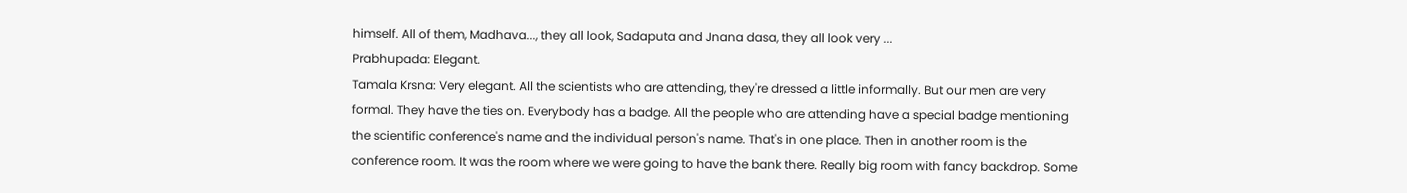himself. All of them, Madhava..., they all look, Sadaputa and Jnana dasa, they all look very ...
Prabhupada: Elegant.
Tamala Krsna: Very elegant. All the scientists who are attending, they're dressed a little informally. But our men are very formal. They have the ties on. Everybody has a badge. All the people who are attending have a special badge mentioning the scientific conference's name and the individual person's name. That's in one place. Then in another room is the conference room. It was the room where we were going to have the bank there. Really big room with fancy backdrop. Some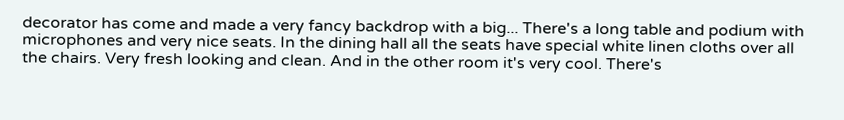decorator has come and made a very fancy backdrop with a big... There's a long table and podium with microphones and very nice seats. In the dining hall all the seats have special white linen cloths over all the chairs. Very fresh looking and clean. And in the other room it's very cool. There's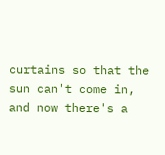curtains so that the sun can't come in, and now there's a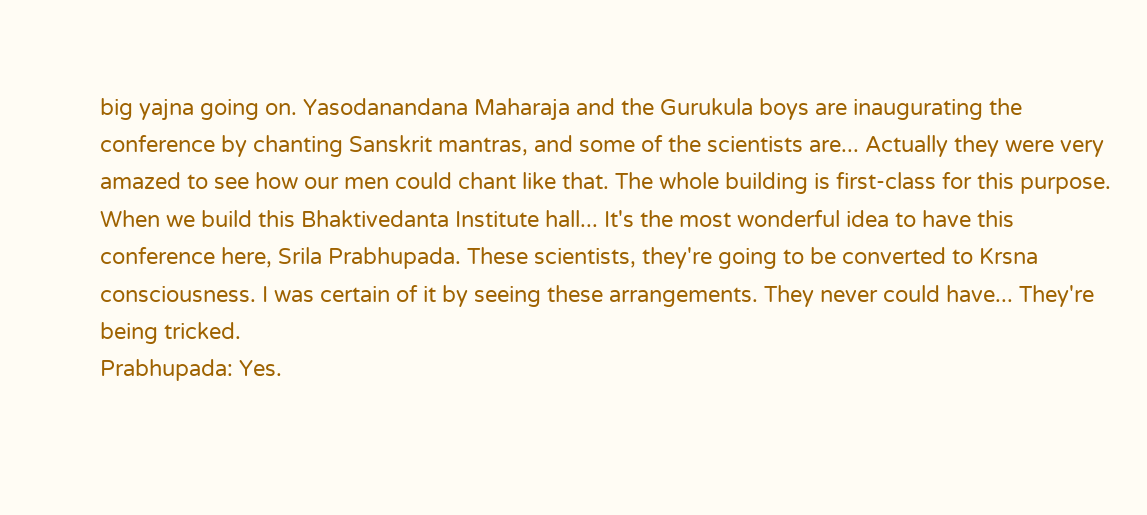big yajna going on. Yasodanandana Maharaja and the Gurukula boys are inaugurating the conference by chanting Sanskrit mantras, and some of the scientists are... Actually they were very amazed to see how our men could chant like that. The whole building is first-class for this purpose. When we build this Bhaktivedanta Institute hall... It's the most wonderful idea to have this conference here, Srila Prabhupada. These scientists, they're going to be converted to Krsna consciousness. I was certain of it by seeing these arrangements. They never could have... They're being tricked.
Prabhupada: Yes.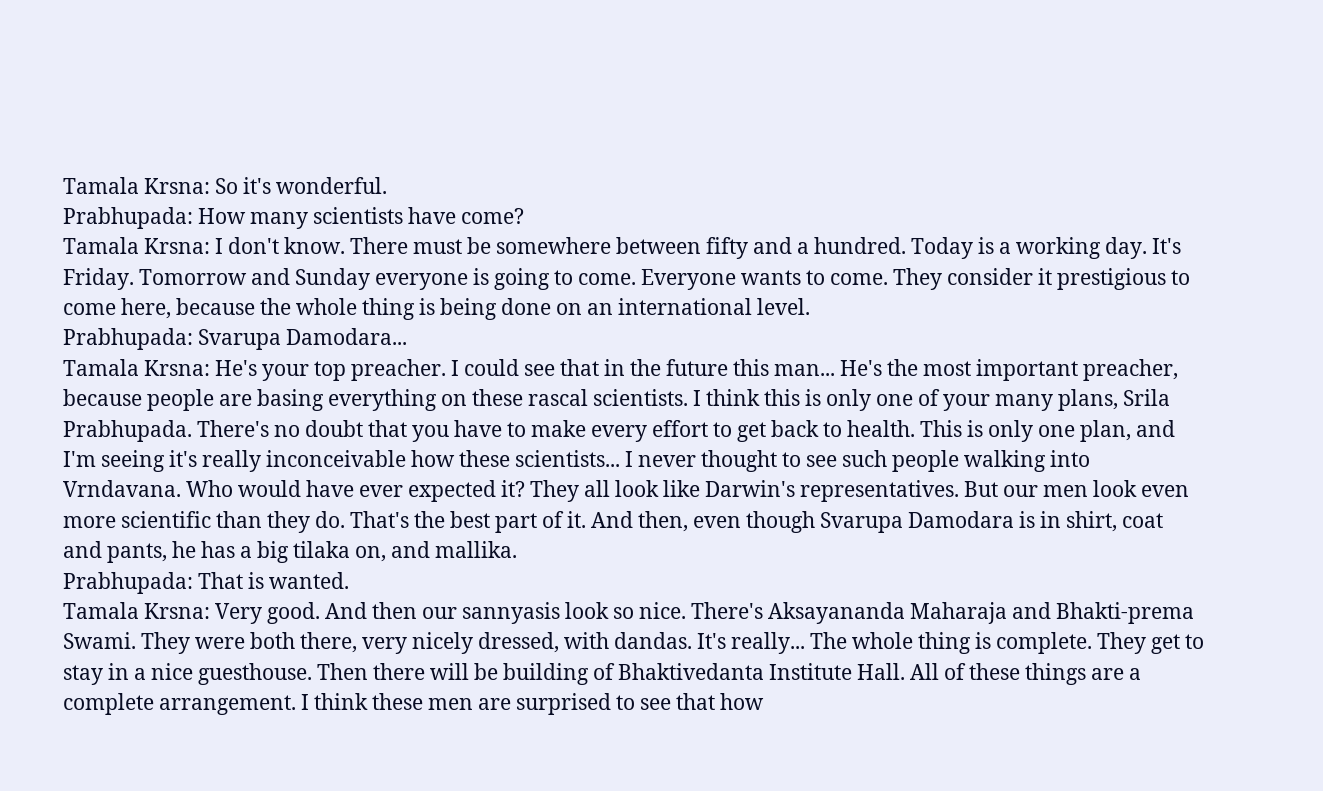Tamala Krsna: So it's wonderful.
Prabhupada: How many scientists have come?
Tamala Krsna: I don't know. There must be somewhere between fifty and a hundred. Today is a working day. It's Friday. Tomorrow and Sunday everyone is going to come. Everyone wants to come. They consider it prestigious to come here, because the whole thing is being done on an international level.
Prabhupada: Svarupa Damodara...
Tamala Krsna: He's your top preacher. I could see that in the future this man... He's the most important preacher, because people are basing everything on these rascal scientists. I think this is only one of your many plans, Srila Prabhupada. There's no doubt that you have to make every effort to get back to health. This is only one plan, and I'm seeing it's really inconceivable how these scientists... I never thought to see such people walking into Vrndavana. Who would have ever expected it? They all look like Darwin's representatives. But our men look even more scientific than they do. That's the best part of it. And then, even though Svarupa Damodara is in shirt, coat and pants, he has a big tilaka on, and mallika.
Prabhupada: That is wanted.
Tamala Krsna: Very good. And then our sannyasis look so nice. There's Aksayananda Maharaja and Bhakti-prema Swami. They were both there, very nicely dressed, with dandas. It's really... The whole thing is complete. They get to stay in a nice guesthouse. Then there will be building of Bhaktivedanta Institute Hall. All of these things are a complete arrangement. I think these men are surprised to see that how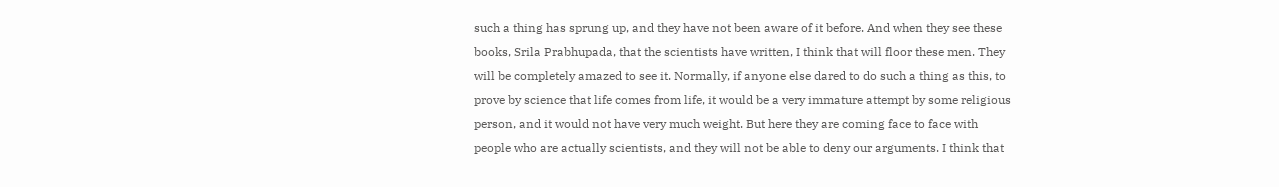such a thing has sprung up, and they have not been aware of it before. And when they see these books, Srila Prabhupada, that the scientists have written, I think that will floor these men. They will be completely amazed to see it. Normally, if anyone else dared to do such a thing as this, to prove by science that life comes from life, it would be a very immature attempt by some religious person, and it would not have very much weight. But here they are coming face to face with people who are actually scientists, and they will not be able to deny our arguments. I think that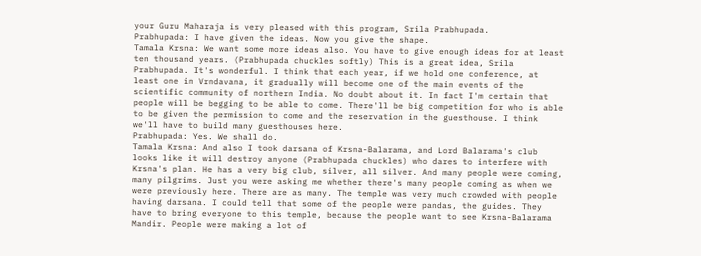your Guru Maharaja is very pleased with this program, Srila Prabhupada.
Prabhupada: I have given the ideas. Now you give the shape.
Tamala Krsna: We want some more ideas also. You have to give enough ideas for at least ten thousand years. (Prabhupada chuckles softly) This is a great idea, Srila Prabhupada. It's wonderful. I think that each year, if we hold one conference, at least one in Vrndavana, it gradually will become one of the main events of the scientific community of northern India. No doubt about it. In fact I'm certain that people will be begging to be able to come. There'll be big competition for who is able to be given the permission to come and the reservation in the guesthouse. I think we'll have to build many guesthouses here.
Prabhupada: Yes. We shall do.
Tamala Krsna: And also I took darsana of Krsna-Balarama, and Lord Balarama's club looks like it will destroy anyone (Prabhupada chuckles) who dares to interfere with Krsna's plan. He has a very big club, silver, all silver. And many people were coming, many pilgrims. Just you were asking me whether there's many people coming as when we were previously here. There are as many. The temple was very much crowded with people having darsana. I could tell that some of the people were pandas, the guides. They have to bring everyone to this temple, because the people want to see Krsna-Balarama Mandir. People were making a lot of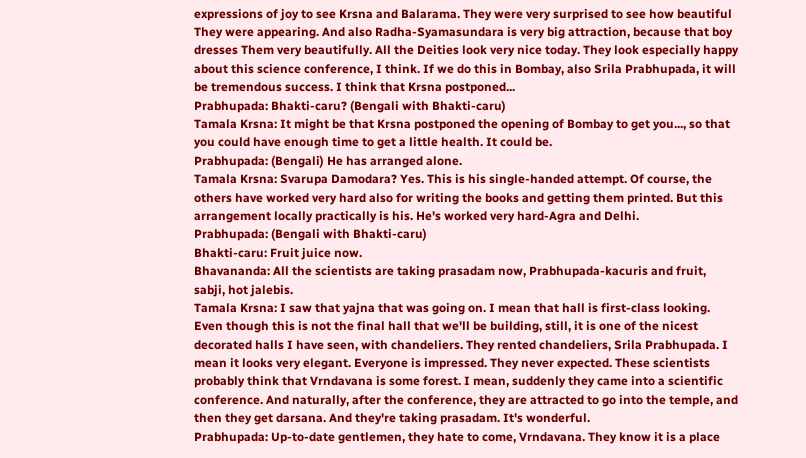expressions of joy to see Krsna and Balarama. They were very surprised to see how beautiful They were appearing. And also Radha-Syamasundara is very big attraction, because that boy dresses Them very beautifully. All the Deities look very nice today. They look especially happy about this science conference, I think. If we do this in Bombay, also Srila Prabhupada, it will be tremendous success. I think that Krsna postponed...
Prabhupada: Bhakti-caru? (Bengali with Bhakti-caru)
Tamala Krsna: It might be that Krsna postponed the opening of Bombay to get you..., so that you could have enough time to get a little health. It could be.
Prabhupada: (Bengali) He has arranged alone.
Tamala Krsna: Svarupa Damodara? Yes. This is his single-handed attempt. Of course, the others have worked very hard also for writing the books and getting them printed. But this arrangement locally practically is his. He's worked very hard-Agra and Delhi.
Prabhupada: (Bengali with Bhakti-caru)
Bhakti-caru: Fruit juice now.
Bhavananda: All the scientists are taking prasadam now, Prabhupada-kacuris and fruit, sabji, hot jalebis.
Tamala Krsna: I saw that yajna that was going on. I mean that hall is first-class looking. Even though this is not the final hall that we'll be building, still, it is one of the nicest decorated halls I have seen, with chandeliers. They rented chandeliers, Srila Prabhupada. I mean it looks very elegant. Everyone is impressed. They never expected. These scientists probably think that Vrndavana is some forest. I mean, suddenly they came into a scientific conference. And naturally, after the conference, they are attracted to go into the temple, and then they get darsana. And they're taking prasadam. It's wonderful.
Prabhupada: Up-to-date gentlemen, they hate to come, Vrndavana. They know it is a place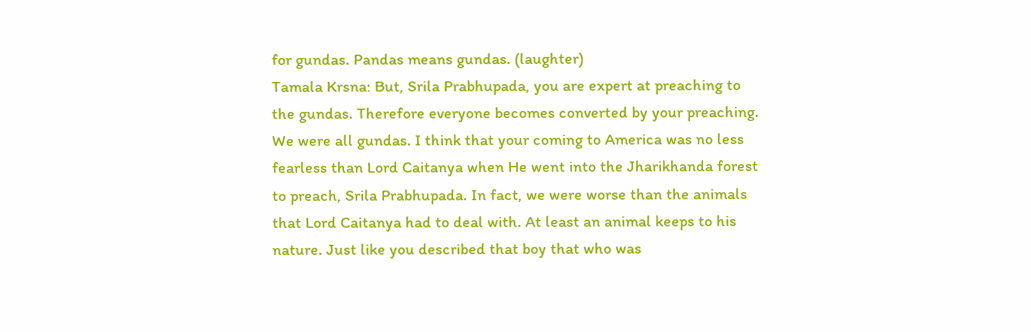for gundas. Pandas means gundas. (laughter)
Tamala Krsna: But, Srila Prabhupada, you are expert at preaching to the gundas. Therefore everyone becomes converted by your preaching. We were all gundas. I think that your coming to America was no less fearless than Lord Caitanya when He went into the Jharikhanda forest to preach, Srila Prabhupada. In fact, we were worse than the animals that Lord Caitanya had to deal with. At least an animal keeps to his nature. Just like you described that boy that who was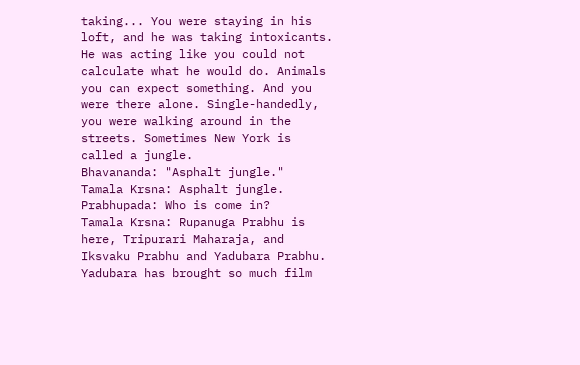taking... You were staying in his loft, and he was taking intoxicants. He was acting like you could not calculate what he would do. Animals you can expect something. And you were there alone. Single-handedly, you were walking around in the streets. Sometimes New York is called a jungle.
Bhavananda: "Asphalt jungle."
Tamala Krsna: Asphalt jungle.
Prabhupada: Who is come in?
Tamala Krsna: Rupanuga Prabhu is here, Tripurari Maharaja, and Iksvaku Prabhu and Yadubara Prabhu. Yadubara has brought so much film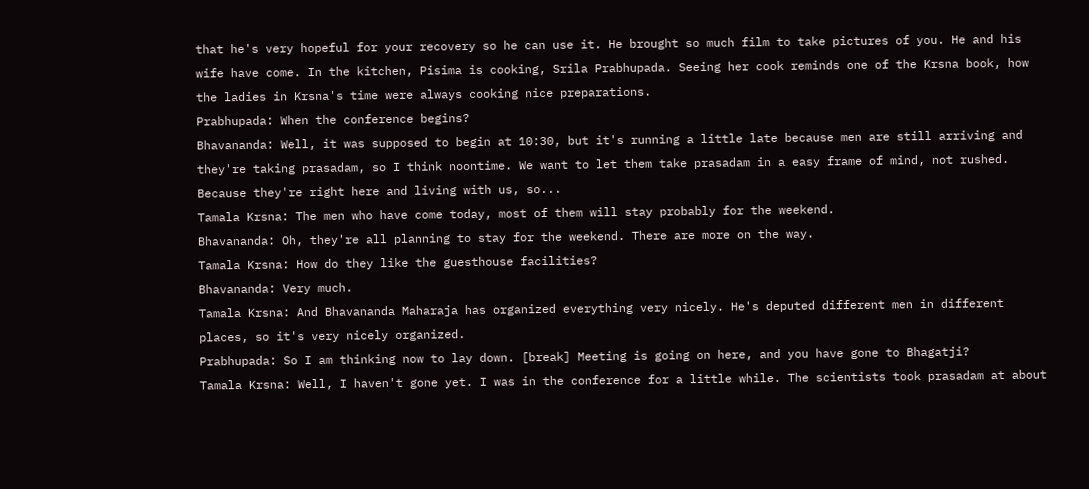that he's very hopeful for your recovery so he can use it. He brought so much film to take pictures of you. He and his wife have come. In the kitchen, Pisima is cooking, Srila Prabhupada. Seeing her cook reminds one of the Krsna book, how the ladies in Krsna's time were always cooking nice preparations.
Prabhupada: When the conference begins?
Bhavananda: Well, it was supposed to begin at 10:30, but it's running a little late because men are still arriving and they're taking prasadam, so I think noontime. We want to let them take prasadam in a easy frame of mind, not rushed. Because they're right here and living with us, so...
Tamala Krsna: The men who have come today, most of them will stay probably for the weekend.
Bhavananda: Oh, they're all planning to stay for the weekend. There are more on the way.
Tamala Krsna: How do they like the guesthouse facilities?
Bhavananda: Very much.
Tamala Krsna: And Bhavananda Maharaja has organized everything very nicely. He's deputed different men in different places, so it's very nicely organized.
Prabhupada: So I am thinking now to lay down. [break] Meeting is going on here, and you have gone to Bhagatji?
Tamala Krsna: Well, I haven't gone yet. I was in the conference for a little while. The scientists took prasadam at about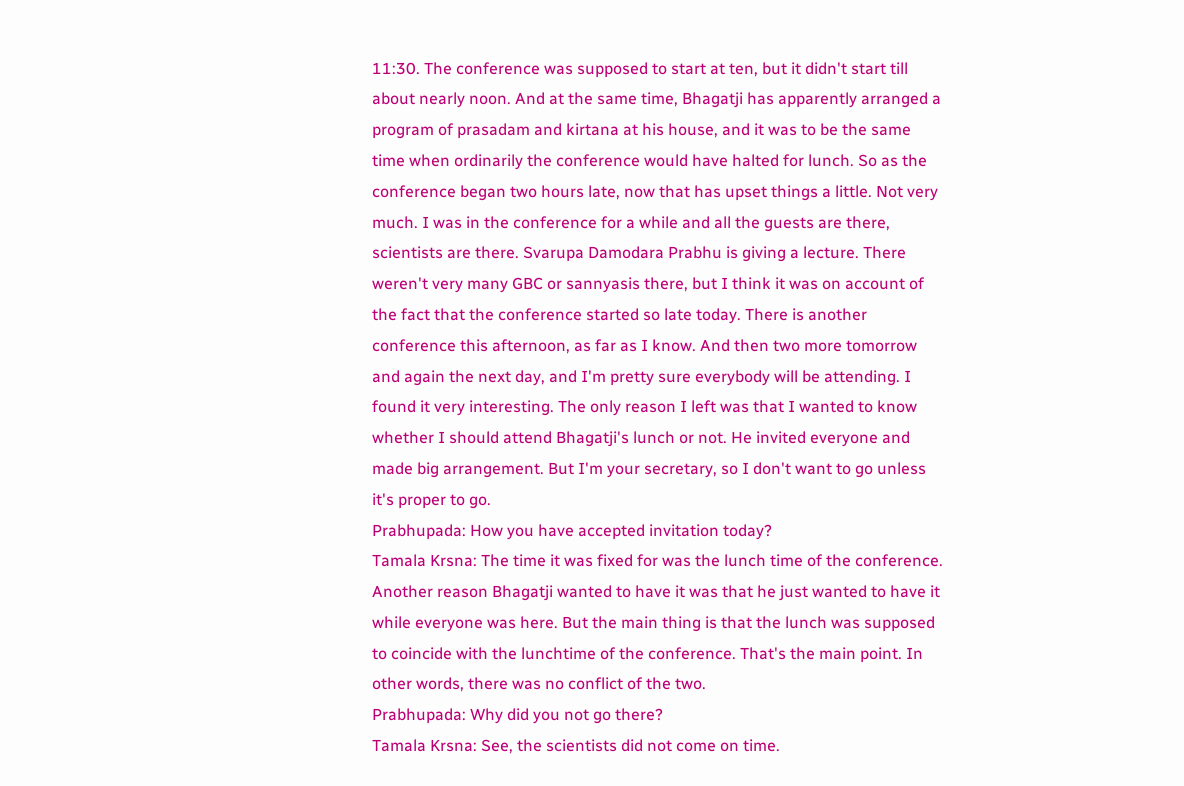11:30. The conference was supposed to start at ten, but it didn't start till about nearly noon. And at the same time, Bhagatji has apparently arranged a program of prasadam and kirtana at his house, and it was to be the same time when ordinarily the conference would have halted for lunch. So as the conference began two hours late, now that has upset things a little. Not very much. I was in the conference for a while and all the guests are there, scientists are there. Svarupa Damodara Prabhu is giving a lecture. There weren't very many GBC or sannyasis there, but I think it was on account of the fact that the conference started so late today. There is another conference this afternoon, as far as I know. And then two more tomorrow and again the next day, and I'm pretty sure everybody will be attending. I found it very interesting. The only reason I left was that I wanted to know whether I should attend Bhagatji's lunch or not. He invited everyone and made big arrangement. But I'm your secretary, so I don't want to go unless it's proper to go.
Prabhupada: How you have accepted invitation today?
Tamala Krsna: The time it was fixed for was the lunch time of the conference. Another reason Bhagatji wanted to have it was that he just wanted to have it while everyone was here. But the main thing is that the lunch was supposed to coincide with the lunchtime of the conference. That's the main point. In other words, there was no conflict of the two.
Prabhupada: Why did you not go there?
Tamala Krsna: See, the scientists did not come on time.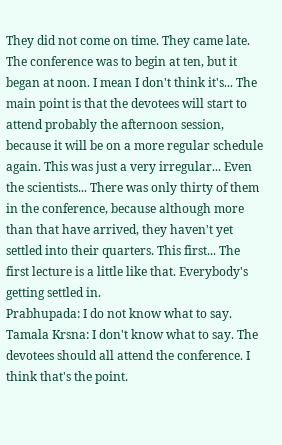They did not come on time. They came late. The conference was to begin at ten, but it began at noon. I mean I don't think it's... The main point is that the devotees will start to attend probably the afternoon session, because it will be on a more regular schedule again. This was just a very irregular... Even the scientists... There was only thirty of them in the conference, because although more than that have arrived, they haven't yet settled into their quarters. This first... The first lecture is a little like that. Everybody's getting settled in.
Prabhupada: I do not know what to say.
Tamala Krsna: I don't know what to say. The devotees should all attend the conference. I think that's the point.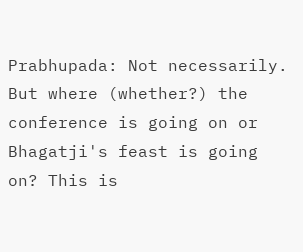Prabhupada: Not necessarily. But where (whether?) the conference is going on or Bhagatji's feast is going on? This is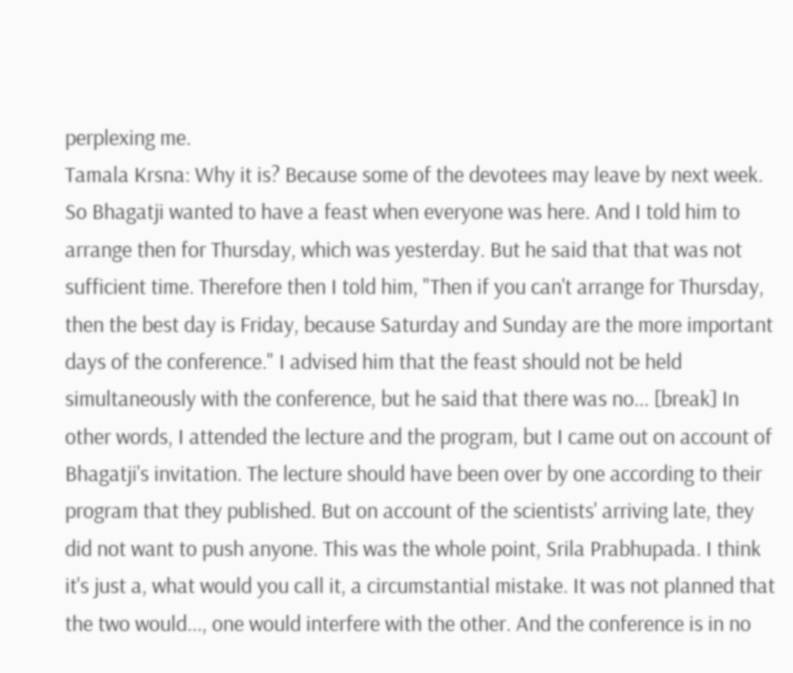perplexing me.
Tamala Krsna: Why it is? Because some of the devotees may leave by next week. So Bhagatji wanted to have a feast when everyone was here. And I told him to arrange then for Thursday, which was yesterday. But he said that that was not sufficient time. Therefore then I told him, "Then if you can't arrange for Thursday, then the best day is Friday, because Saturday and Sunday are the more important days of the conference." I advised him that the feast should not be held simultaneously with the conference, but he said that there was no... [break] In other words, I attended the lecture and the program, but I came out on account of Bhagatji's invitation. The lecture should have been over by one according to their program that they published. But on account of the scientists' arriving late, they did not want to push anyone. This was the whole point, Srila Prabhupada. I think it's just a, what would you call it, a circumstantial mistake. It was not planned that the two would..., one would interfere with the other. And the conference is in no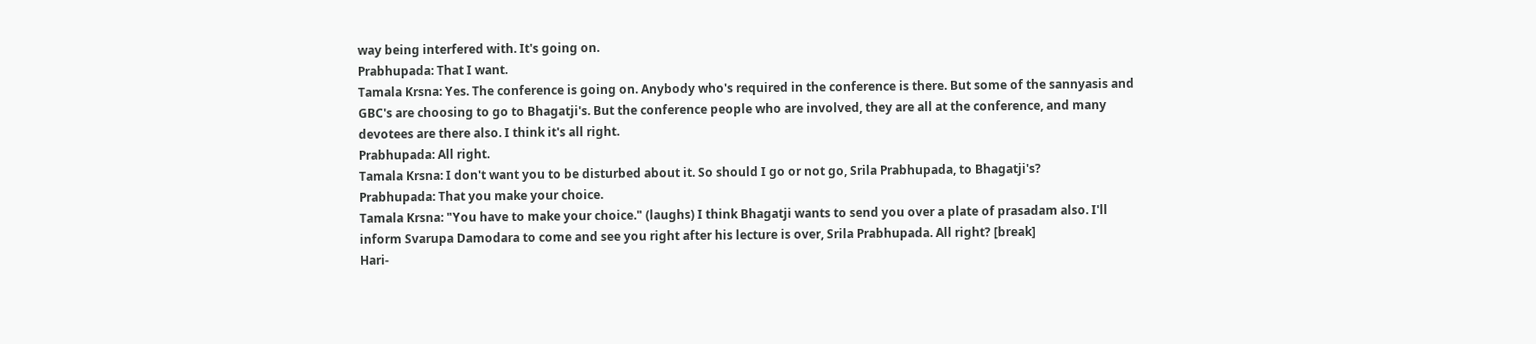way being interfered with. It's going on.
Prabhupada: That I want.
Tamala Krsna: Yes. The conference is going on. Anybody who's required in the conference is there. But some of the sannyasis and GBC's are choosing to go to Bhagatji's. But the conference people who are involved, they are all at the conference, and many devotees are there also. I think it's all right.
Prabhupada: All right.
Tamala Krsna: I don't want you to be disturbed about it. So should I go or not go, Srila Prabhupada, to Bhagatji's?
Prabhupada: That you make your choice.
Tamala Krsna: "You have to make your choice." (laughs) I think Bhagatji wants to send you over a plate of prasadam also. I'll inform Svarupa Damodara to come and see you right after his lecture is over, Srila Prabhupada. All right? [break]
Hari-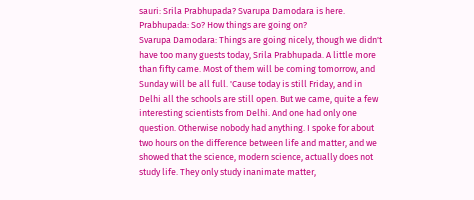sauri: Srila Prabhupada? Svarupa Damodara is here.
Prabhupada: So? How things are going on?
Svarupa Damodara: Things are going nicely, though we didn't have too many guests today, Srila Prabhupada. A little more than fifty came. Most of them will be coming tomorrow, and Sunday will be all full. 'Cause today is still Friday, and in Delhi all the schools are still open. But we came, quite a few interesting scientists from Delhi. And one had only one question. Otherwise nobody had anything. I spoke for about two hours on the difference between life and matter, and we showed that the science, modern science, actually does not study life. They only study inanimate matter,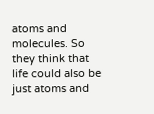atoms and molecules. So they think that life could also be just atoms and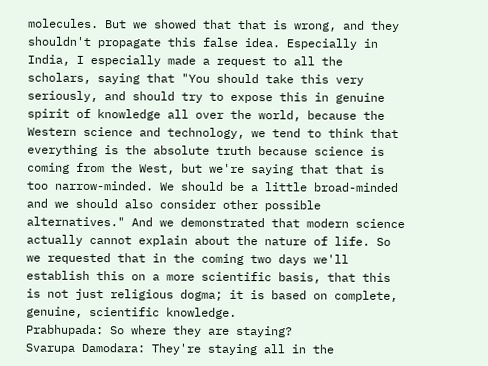molecules. But we showed that that is wrong, and they shouldn't propagate this false idea. Especially in India, I especially made a request to all the scholars, saying that "You should take this very seriously, and should try to expose this in genuine spirit of knowledge all over the world, because the Western science and technology, we tend to think that everything is the absolute truth because science is coming from the West, but we're saying that that is too narrow-minded. We should be a little broad-minded and we should also consider other possible alternatives." And we demonstrated that modern science actually cannot explain about the nature of life. So we requested that in the coming two days we'll establish this on a more scientific basis, that this is not just religious dogma; it is based on complete, genuine, scientific knowledge.
Prabhupada: So where they are staying?
Svarupa Damodara: They're staying all in the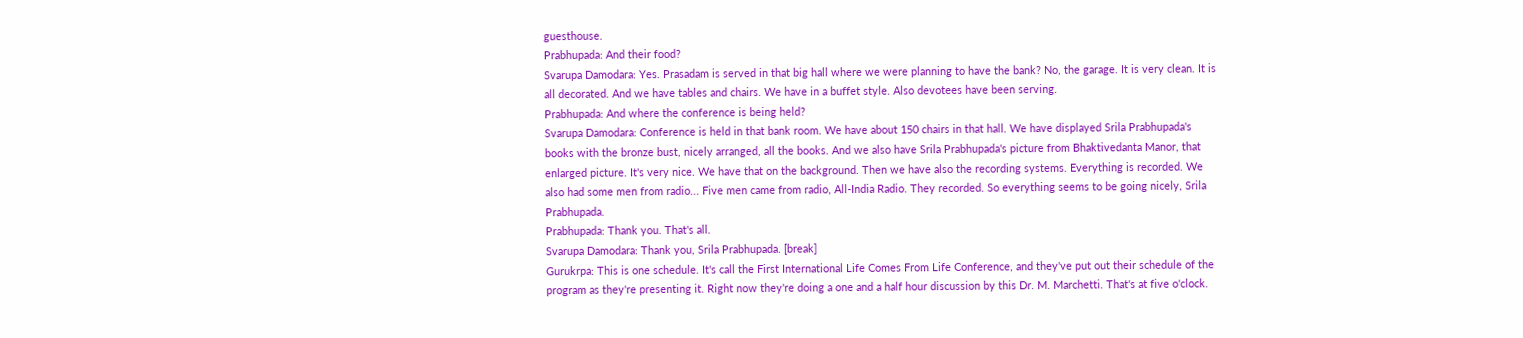guesthouse.
Prabhupada: And their food?
Svarupa Damodara: Yes. Prasadam is served in that big hall where we were planning to have the bank? No, the garage. It is very clean. It is all decorated. And we have tables and chairs. We have in a buffet style. Also devotees have been serving.
Prabhupada: And where the conference is being held?
Svarupa Damodara: Conference is held in that bank room. We have about 150 chairs in that hall. We have displayed Srila Prabhupada's books with the bronze bust, nicely arranged, all the books. And we also have Srila Prabhupada's picture from Bhaktivedanta Manor, that enlarged picture. It's very nice. We have that on the background. Then we have also the recording systems. Everything is recorded. We also had some men from radio... Five men came from radio, All-India Radio. They recorded. So everything seems to be going nicely, Srila Prabhupada.
Prabhupada: Thank you. That's all.
Svarupa Damodara: Thank you, Srila Prabhupada. [break]
Gurukrpa: This is one schedule. It's call the First International Life Comes From Life Conference, and they've put out their schedule of the program as they're presenting it. Right now they're doing a one and a half hour discussion by this Dr. M. Marchetti. That's at five o'clock.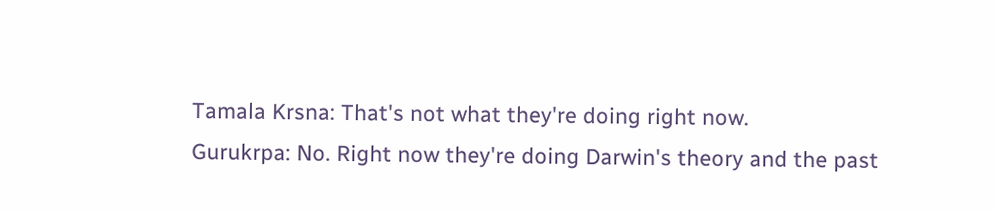Tamala Krsna: That's not what they're doing right now.
Gurukrpa: No. Right now they're doing Darwin's theory and the past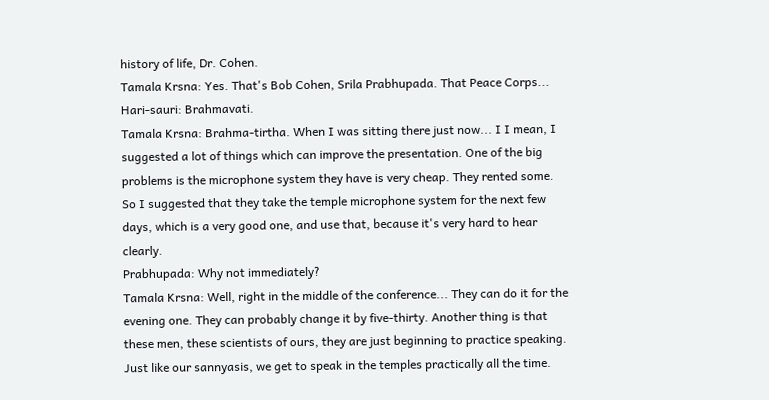history of life, Dr. Cohen.
Tamala Krsna: Yes. That's Bob Cohen, Srila Prabhupada. That Peace Corps...
Hari-sauri: Brahmavati.
Tamala Krsna: Brahma-tirtha. When I was sitting there just now... I I mean, I suggested a lot of things which can improve the presentation. One of the big problems is the microphone system they have is very cheap. They rented some. So I suggested that they take the temple microphone system for the next few days, which is a very good one, and use that, because it's very hard to hear clearly.
Prabhupada: Why not immediately?
Tamala Krsna: Well, right in the middle of the conference... They can do it for the evening one. They can probably change it by five-thirty. Another thing is that these men, these scientists of ours, they are just beginning to practice speaking. Just like our sannyasis, we get to speak in the temples practically all the time.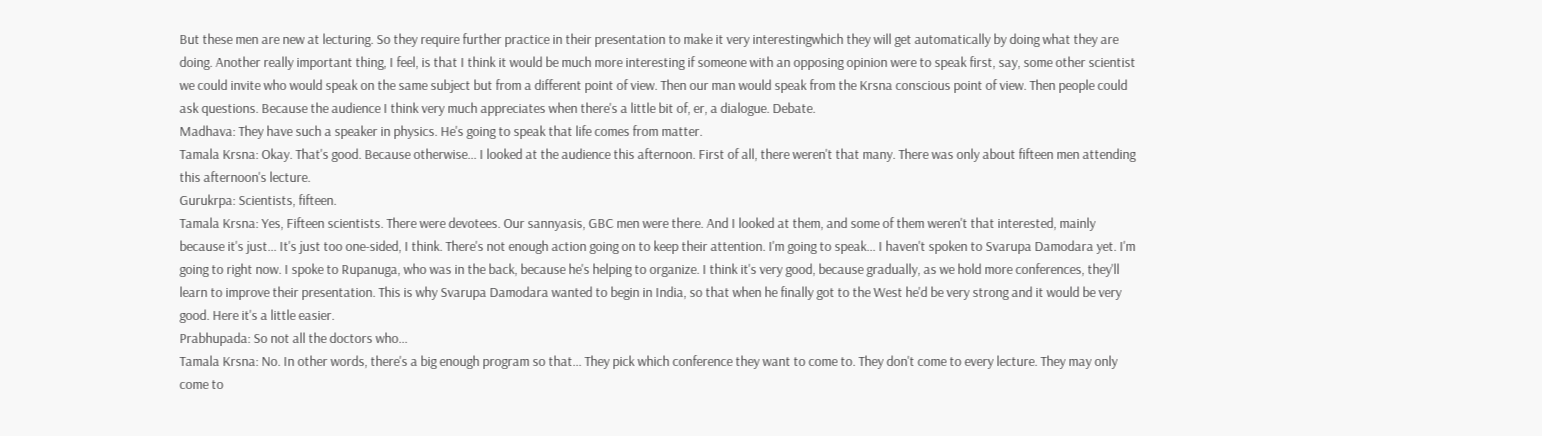But these men are new at lecturing. So they require further practice in their presentation to make it very interestingwhich they will get automatically by doing what they are doing. Another really important thing, I feel, is that I think it would be much more interesting if someone with an opposing opinion were to speak first, say, some other scientist we could invite who would speak on the same subject but from a different point of view. Then our man would speak from the Krsna conscious point of view. Then people could ask questions. Because the audience I think very much appreciates when there's a little bit of, er, a dialogue. Debate.
Madhava: They have such a speaker in physics. He's going to speak that life comes from matter.
Tamala Krsna: Okay. That's good. Because otherwise... I looked at the audience this afternoon. First of all, there weren't that many. There was only about fifteen men attending this afternoon's lecture.
Gurukrpa: Scientists, fifteen.
Tamala Krsna: Yes, Fifteen scientists. There were devotees. Our sannyasis, GBC men were there. And I looked at them, and some of them weren't that interested, mainly because it's just... It's just too one-sided, I think. There's not enough action going on to keep their attention. I'm going to speak... I haven't spoken to Svarupa Damodara yet. I'm going to right now. I spoke to Rupanuga, who was in the back, because he's helping to organize. I think it's very good, because gradually, as we hold more conferences, they'll learn to improve their presentation. This is why Svarupa Damodara wanted to begin in India, so that when he finally got to the West he'd be very strong and it would be very good. Here it's a little easier.
Prabhupada: So not all the doctors who...
Tamala Krsna: No. In other words, there's a big enough program so that... They pick which conference they want to come to. They don't come to every lecture. They may only come to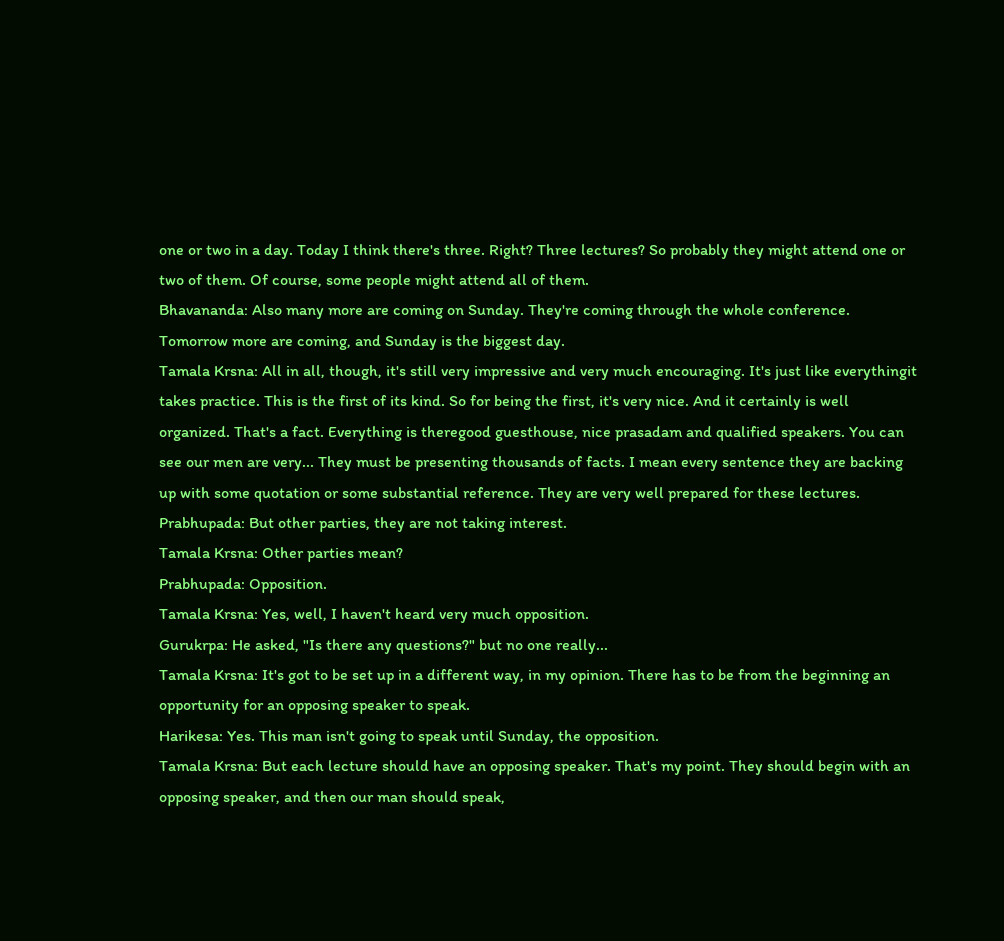one or two in a day. Today I think there's three. Right? Three lectures? So probably they might attend one or two of them. Of course, some people might attend all of them.
Bhavananda: Also many more are coming on Sunday. They're coming through the whole conference. Tomorrow more are coming, and Sunday is the biggest day.
Tamala Krsna: All in all, though, it's still very impressive and very much encouraging. It's just like everythingit takes practice. This is the first of its kind. So for being the first, it's very nice. And it certainly is well organized. That's a fact. Everything is theregood guesthouse, nice prasadam and qualified speakers. You can see our men are very... They must be presenting thousands of facts. I mean every sentence they are backing up with some quotation or some substantial reference. They are very well prepared for these lectures.
Prabhupada: But other parties, they are not taking interest.
Tamala Krsna: Other parties mean?
Prabhupada: Opposition.
Tamala Krsna: Yes, well, I haven't heard very much opposition.
Gurukrpa: He asked, "Is there any questions?" but no one really...
Tamala Krsna: It's got to be set up in a different way, in my opinion. There has to be from the beginning an opportunity for an opposing speaker to speak.
Harikesa: Yes. This man isn't going to speak until Sunday, the opposition.
Tamala Krsna: But each lecture should have an opposing speaker. That's my point. They should begin with an opposing speaker, and then our man should speak,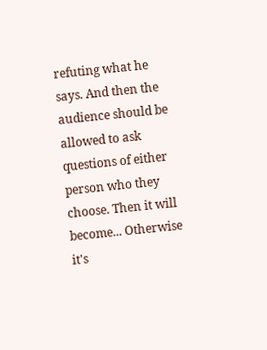refuting what he says. And then the audience should be allowed to ask questions of either person who they choose. Then it will become... Otherwise it's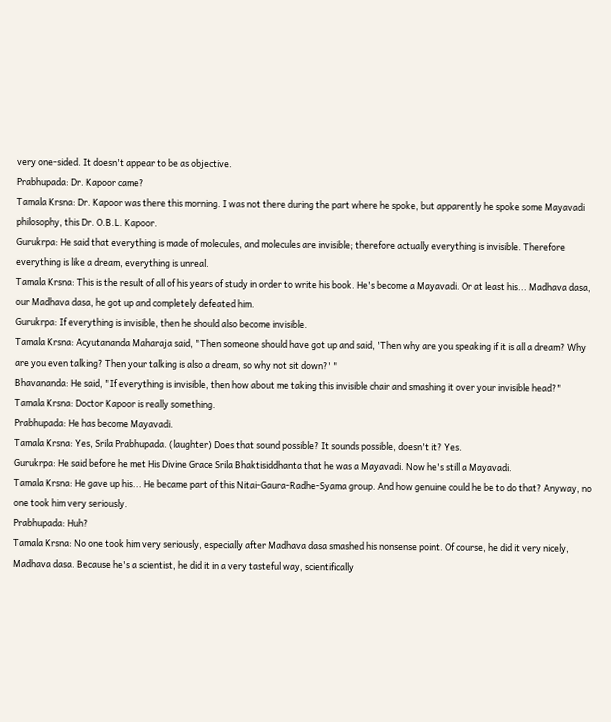very one-sided. It doesn't appear to be as objective.
Prabhupada: Dr. Kapoor came?
Tamala Krsna: Dr. Kapoor was there this morning. I was not there during the part where he spoke, but apparently he spoke some Mayavadi philosophy, this Dr. O.B.L. Kapoor.
Gurukrpa: He said that everything is made of molecules, and molecules are invisible; therefore actually everything is invisible. Therefore everything is like a dream, everything is unreal.
Tamala Krsna: This is the result of all of his years of study in order to write his book. He's become a Mayavadi. Or at least his... Madhava dasa, our Madhava dasa, he got up and completely defeated him.
Gurukrpa: If everything is invisible, then he should also become invisible.
Tamala Krsna: Acyutananda Maharaja said, "Then someone should have got up and said, 'Then why are you speaking if it is all a dream? Why are you even talking? Then your talking is also a dream, so why not sit down?' "
Bhavananda: He said, "If everything is invisible, then how about me taking this invisible chair and smashing it over your invisible head?"
Tamala Krsna: Doctor Kapoor is really something.
Prabhupada: He has become Mayavadi.
Tamala Krsna: Yes, Srila Prabhupada. (laughter) Does that sound possible? It sounds possible, doesn't it? Yes.
Gurukrpa: He said before he met His Divine Grace Srila Bhaktisiddhanta that he was a Mayavadi. Now he's still a Mayavadi.
Tamala Krsna: He gave up his... He became part of this Nitai-Gaura-Radhe-Syama group. And how genuine could he be to do that? Anyway, no one took him very seriously.
Prabhupada: Huh?
Tamala Krsna: No one took him very seriously, especially after Madhava dasa smashed his nonsense point. Of course, he did it very nicely, Madhava dasa. Because he's a scientist, he did it in a very tasteful way, scientifically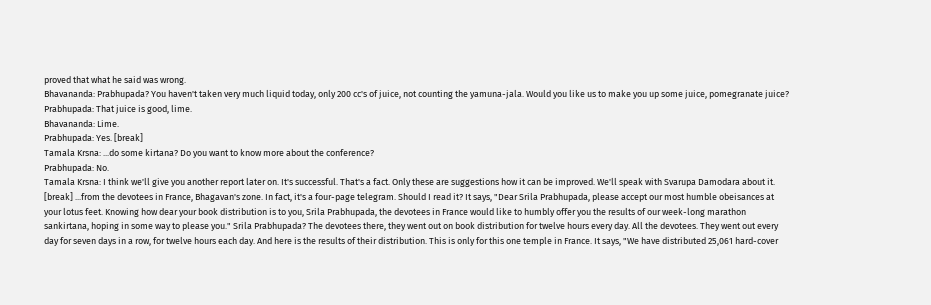proved that what he said was wrong.
Bhavananda: Prabhupada? You haven't taken very much liquid today, only 200 cc's of juice, not counting the yamuna-jala. Would you like us to make you up some juice, pomegranate juice?
Prabhupada: That juice is good, lime.
Bhavananda: Lime.
Prabhupada: Yes. [break]
Tamala Krsna: ...do some kirtana? Do you want to know more about the conference?
Prabhupada: No.
Tamala Krsna: I think we'll give you another report later on. It's successful. That's a fact. Only these are suggestions how it can be improved. We'll speak with Svarupa Damodara about it. [break] ...from the devotees in France, Bhagavan's zone. In fact, it's a four-page telegram. Should I read it? It says, "Dear Srila Prabhupada, please accept our most humble obeisances at your lotus feet. Knowing how dear your book distribution is to you, Srila Prabhupada, the devotees in France would like to humbly offer you the results of our week-long marathon sankirtana, hoping in some way to please you." Srila Prabhupada? The devotees there, they went out on book distribution for twelve hours every day. All the devotees. They went out every day for seven days in a row, for twelve hours each day. And here is the results of their distribution. This is only for this one temple in France. It says, "We have distributed 25,061 hard-cover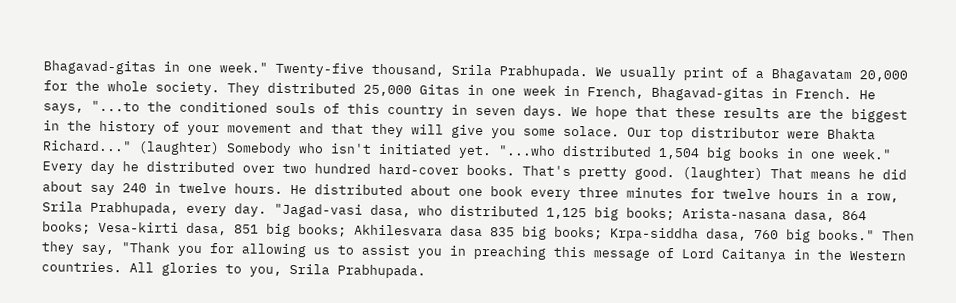Bhagavad-gitas in one week." Twenty-five thousand, Srila Prabhupada. We usually print of a Bhagavatam 20,000 for the whole society. They distributed 25,000 Gitas in one week in French, Bhagavad-gitas in French. He says, "...to the conditioned souls of this country in seven days. We hope that these results are the biggest in the history of your movement and that they will give you some solace. Our top distributor were Bhakta Richard..." (laughter) Somebody who isn't initiated yet. "...who distributed 1,504 big books in one week." Every day he distributed over two hundred hard-cover books. That's pretty good. (laughter) That means he did about say 240 in twelve hours. He distributed about one book every three minutes for twelve hours in a row, Srila Prabhupada, every day. "Jagad-vasi dasa, who distributed 1,125 big books; Arista-nasana dasa, 864 books; Vesa-kirti dasa, 851 big books; Akhilesvara dasa 835 big books; Krpa-siddha dasa, 760 big books." Then they say, "Thank you for allowing us to assist you in preaching this message of Lord Caitanya in the Western countries. All glories to you, Srila Prabhupada.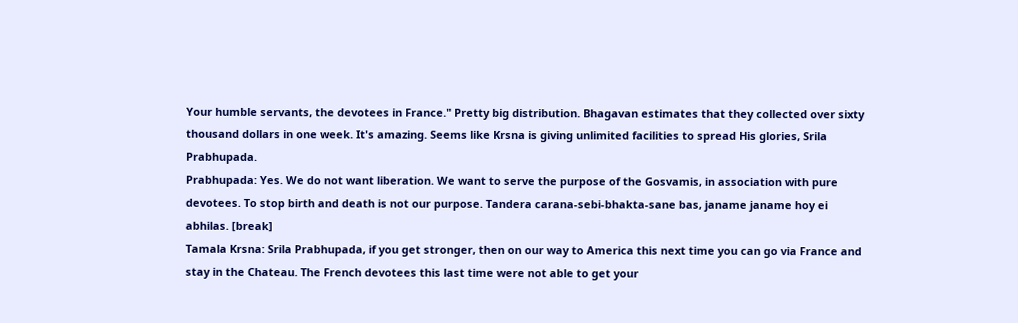Your humble servants, the devotees in France." Pretty big distribution. Bhagavan estimates that they collected over sixty thousand dollars in one week. It's amazing. Seems like Krsna is giving unlimited facilities to spread His glories, Srila Prabhupada.
Prabhupada: Yes. We do not want liberation. We want to serve the purpose of the Gosvamis, in association with pure devotees. To stop birth and death is not our purpose. Tandera carana-sebi-bhakta-sane bas, janame janame hoy ei abhilas. [break]
Tamala Krsna: Srila Prabhupada, if you get stronger, then on our way to America this next time you can go via France and stay in the Chateau. The French devotees this last time were not able to get your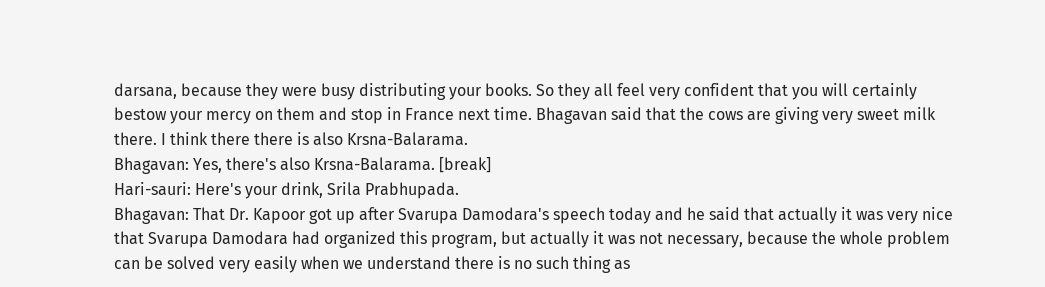darsana, because they were busy distributing your books. So they all feel very confident that you will certainly bestow your mercy on them and stop in France next time. Bhagavan said that the cows are giving very sweet milk there. I think there there is also Krsna-Balarama.
Bhagavan: Yes, there's also Krsna-Balarama. [break]
Hari-sauri: Here's your drink, Srila Prabhupada.
Bhagavan: That Dr. Kapoor got up after Svarupa Damodara's speech today and he said that actually it was very nice that Svarupa Damodara had organized this program, but actually it was not necessary, because the whole problem can be solved very easily when we understand there is no such thing as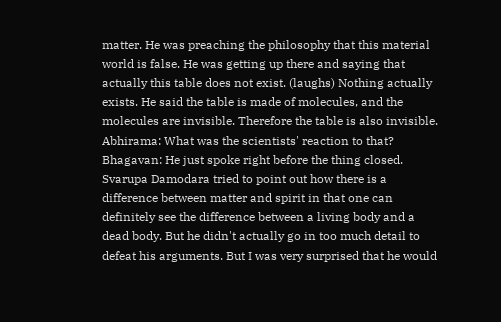matter. He was preaching the philosophy that this material world is false. He was getting up there and saying that actually this table does not exist. (laughs) Nothing actually exists. He said the table is made of molecules, and the molecules are invisible. Therefore the table is also invisible.
Abhirama: What was the scientists' reaction to that?
Bhagavan: He just spoke right before the thing closed. Svarupa Damodara tried to point out how there is a difference between matter and spirit in that one can definitely see the difference between a living body and a dead body. But he didn't actually go in too much detail to defeat his arguments. But I was very surprised that he would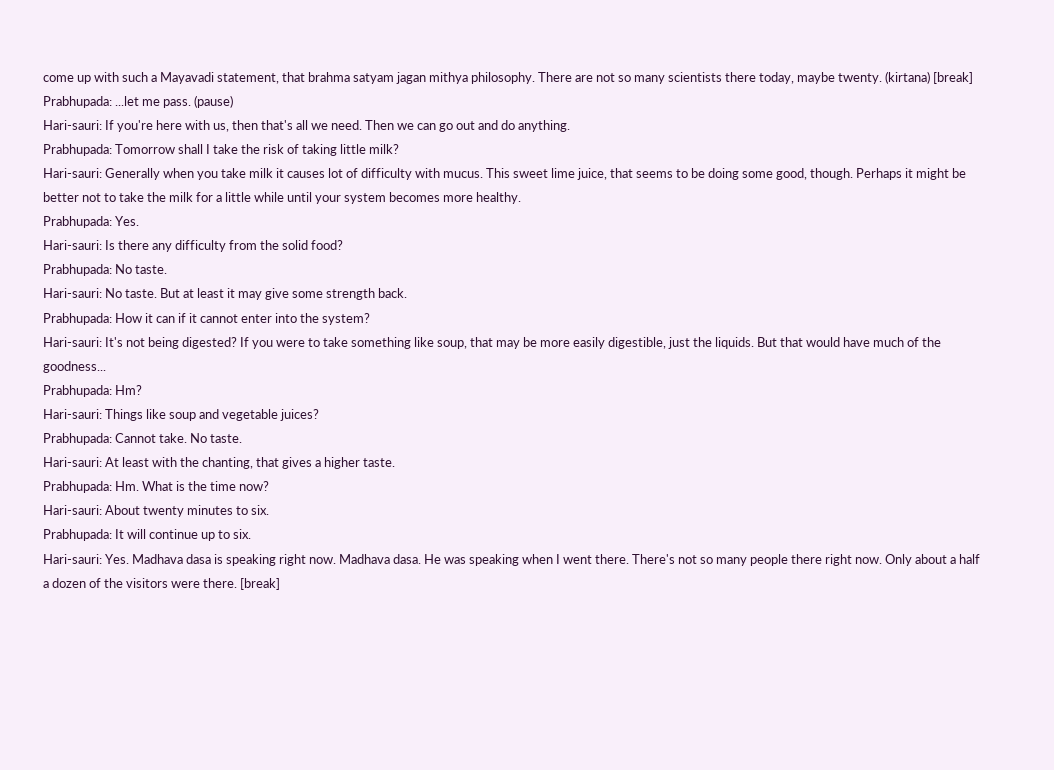come up with such a Mayavadi statement, that brahma satyam jagan mithya philosophy. There are not so many scientists there today, maybe twenty. (kirtana) [break]
Prabhupada: ...let me pass. (pause)
Hari-sauri: If you're here with us, then that's all we need. Then we can go out and do anything.
Prabhupada: Tomorrow shall I take the risk of taking little milk?
Hari-sauri: Generally when you take milk it causes lot of difficulty with mucus. This sweet lime juice, that seems to be doing some good, though. Perhaps it might be better not to take the milk for a little while until your system becomes more healthy.
Prabhupada: Yes.
Hari-sauri: Is there any difficulty from the solid food?
Prabhupada: No taste.
Hari-sauri: No taste. But at least it may give some strength back.
Prabhupada: How it can if it cannot enter into the system?
Hari-sauri: It's not being digested? If you were to take something like soup, that may be more easily digestible, just the liquids. But that would have much of the goodness...
Prabhupada: Hm?
Hari-sauri: Things like soup and vegetable juices?
Prabhupada: Cannot take. No taste.
Hari-sauri: At least with the chanting, that gives a higher taste.
Prabhupada: Hm. What is the time now?
Hari-sauri: About twenty minutes to six.
Prabhupada: It will continue up to six.
Hari-sauri: Yes. Madhava dasa is speaking right now. Madhava dasa. He was speaking when I went there. There's not so many people there right now. Only about a half a dozen of the visitors were there. [break]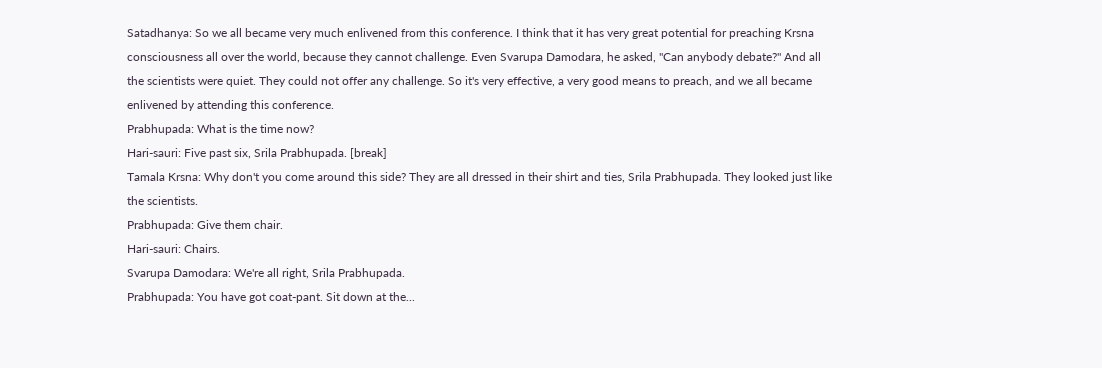Satadhanya: So we all became very much enlivened from this conference. I think that it has very great potential for preaching Krsna consciousness all over the world, because they cannot challenge. Even Svarupa Damodara, he asked, "Can anybody debate?" And all the scientists were quiet. They could not offer any challenge. So it's very effective, a very good means to preach, and we all became enlivened by attending this conference.
Prabhupada: What is the time now?
Hari-sauri: Five past six, Srila Prabhupada. [break]
Tamala Krsna: Why don't you come around this side? They are all dressed in their shirt and ties, Srila Prabhupada. They looked just like the scientists.
Prabhupada: Give them chair.
Hari-sauri: Chairs.
Svarupa Damodara: We're all right, Srila Prabhupada.
Prabhupada: You have got coat-pant. Sit down at the...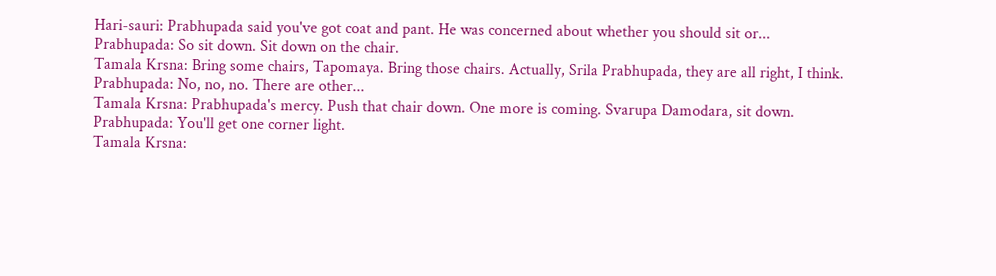Hari-sauri: Prabhupada said you've got coat and pant. He was concerned about whether you should sit or...
Prabhupada: So sit down. Sit down on the chair.
Tamala Krsna: Bring some chairs, Tapomaya. Bring those chairs. Actually, Srila Prabhupada, they are all right, I think.
Prabhupada: No, no, no. There are other...
Tamala Krsna: Prabhupada's mercy. Push that chair down. One more is coming. Svarupa Damodara, sit down.
Prabhupada: You'll get one corner light.
Tamala Krsna: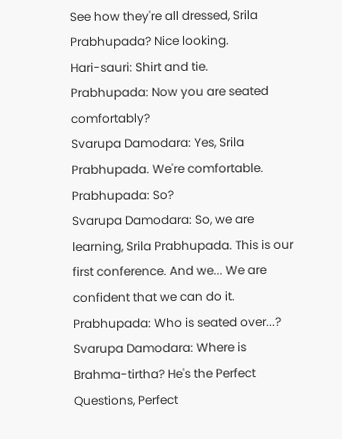See how they're all dressed, Srila Prabhupada? Nice looking.
Hari-sauri: Shirt and tie.
Prabhupada: Now you are seated comfortably?
Svarupa Damodara: Yes, Srila Prabhupada. We're comfortable.
Prabhupada: So?
Svarupa Damodara: So, we are learning, Srila Prabhupada. This is our first conference. And we... We are confident that we can do it.
Prabhupada: Who is seated over...?
Svarupa Damodara: Where is Brahma-tirtha? He's the Perfect Questions, Perfect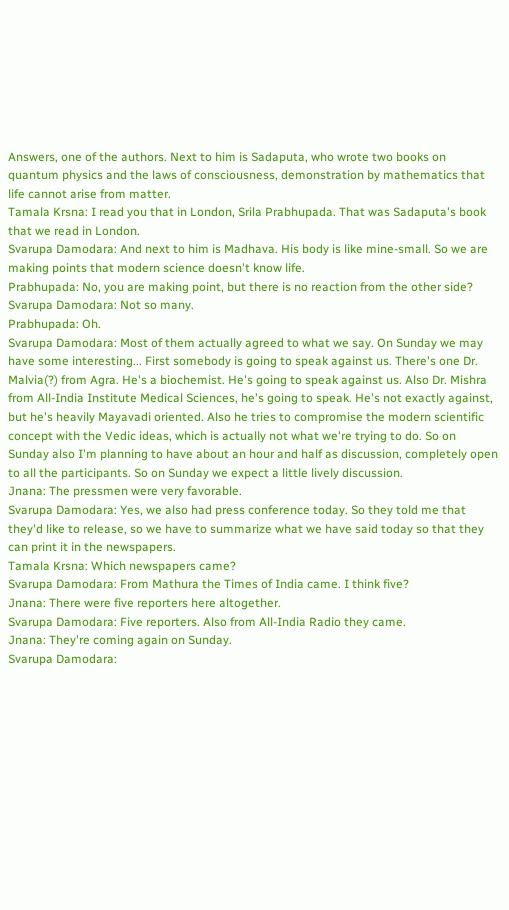Answers, one of the authors. Next to him is Sadaputa, who wrote two books on quantum physics and the laws of consciousness, demonstration by mathematics that life cannot arise from matter.
Tamala Krsna: I read you that in London, Srila Prabhupada. That was Sadaputa's book that we read in London.
Svarupa Damodara: And next to him is Madhava. His body is like mine-small. So we are making points that modern science doesn't know life.
Prabhupada: No, you are making point, but there is no reaction from the other side?
Svarupa Damodara: Not so many.
Prabhupada: Oh.
Svarupa Damodara: Most of them actually agreed to what we say. On Sunday we may have some interesting... First somebody is going to speak against us. There's one Dr. Malvia(?) from Agra. He's a biochemist. He's going to speak against us. Also Dr. Mishra from All-India Institute Medical Sciences, he's going to speak. He's not exactly against, but he's heavily Mayavadi oriented. Also he tries to compromise the modern scientific concept with the Vedic ideas, which is actually not what we're trying to do. So on Sunday also I'm planning to have about an hour and half as discussion, completely open to all the participants. So on Sunday we expect a little lively discussion.
Jnana: The pressmen were very favorable.
Svarupa Damodara: Yes, we also had press conference today. So they told me that they'd like to release, so we have to summarize what we have said today so that they can print it in the newspapers.
Tamala Krsna: Which newspapers came?
Svarupa Damodara: From Mathura the Times of India came. I think five?
Jnana: There were five reporters here altogether.
Svarupa Damodara: Five reporters. Also from All-India Radio they came.
Jnana: They're coming again on Sunday.
Svarupa Damodara: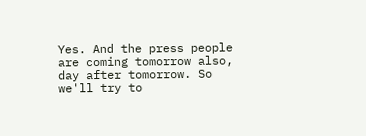Yes. And the press people are coming tomorrow also, day after tomorrow. So we'll try to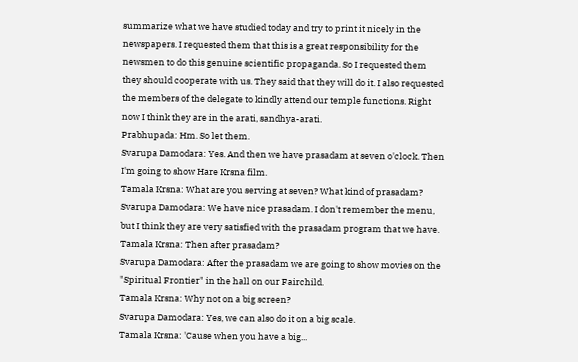summarize what we have studied today and try to print it nicely in the newspapers. I requested them that this is a great responsibility for the newsmen to do this genuine scientific propaganda. So I requested them they should cooperate with us. They said that they will do it. I also requested the members of the delegate to kindly attend our temple functions. Right now I think they are in the arati, sandhya-arati.
Prabhupada: Hm. So let them.
Svarupa Damodara: Yes. And then we have prasadam at seven o'clock. Then I'm going to show Hare Krsna film.
Tamala Krsna: What are you serving at seven? What kind of prasadam?
Svarupa Damodara: We have nice prasadam. I don't remember the menu, but I think they are very satisfied with the prasadam program that we have.
Tamala Krsna: Then after prasadam?
Svarupa Damodara: After the prasadam we are going to show movies on the "Spiritual Frontier" in the hall on our Fairchild.
Tamala Krsna: Why not on a big screen?
Svarupa Damodara: Yes, we can also do it on a big scale.
Tamala Krsna: 'Cause when you have a big...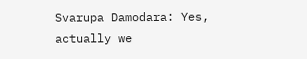Svarupa Damodara: Yes, actually we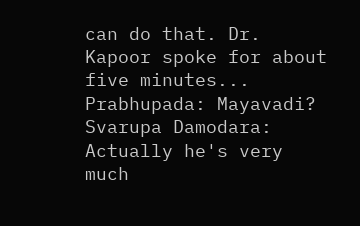can do that. Dr. Kapoor spoke for about five minutes...
Prabhupada: Mayavadi?
Svarupa Damodara: Actually he's very much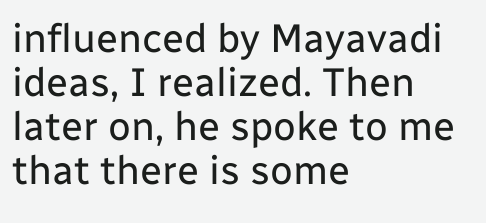influenced by Mayavadi ideas, I realized. Then later on, he spoke to me that there is some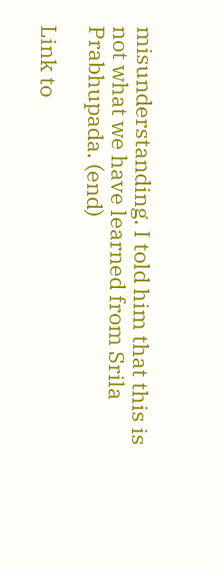misunderstanding. I told him that this is not what we have learned from Srila Prabhupada. (end)

Link to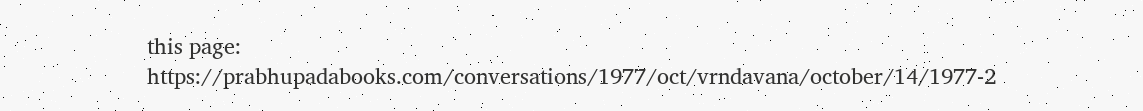this page: https://prabhupadabooks.com/conversations/1977/oct/vrndavana/october/14/1977-2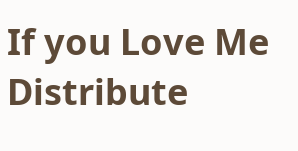If you Love Me Distribute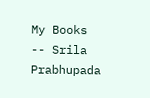My Books -- Srila Prabhupada